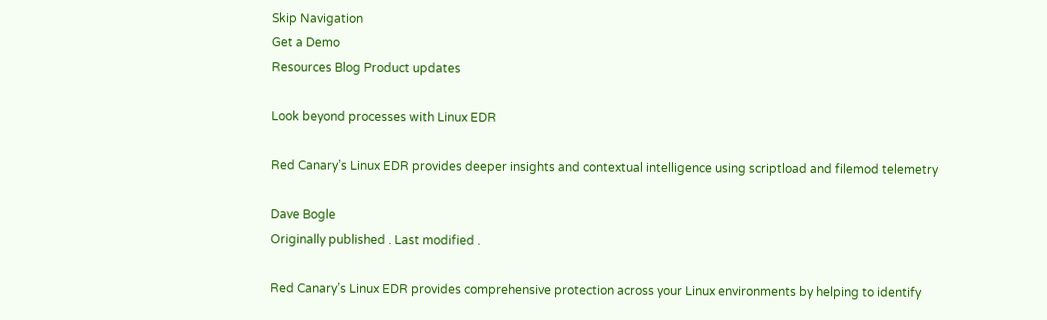Skip Navigation
Get a Demo
Resources Blog Product updates

Look beyond processes with Linux EDR

Red Canary’s Linux EDR provides deeper insights and contextual intelligence using scriptload and filemod telemetry

Dave Bogle
Originally published . Last modified .

Red Canary’s Linux EDR provides comprehensive protection across your Linux environments by helping to identify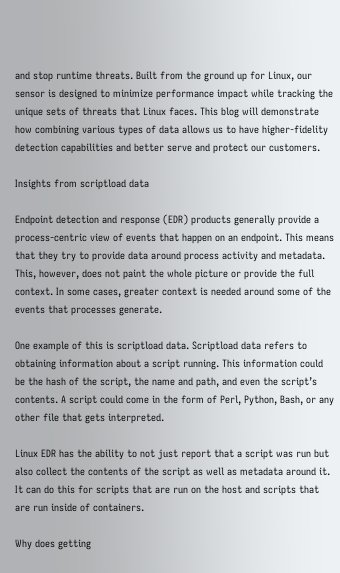and stop runtime threats. Built from the ground up for Linux, our sensor is designed to minimize performance impact while tracking the unique sets of threats that Linux faces. This blog will demonstrate how combining various types of data allows us to have higher-fidelity detection capabilities and better serve and protect our customers.

Insights from scriptload data

Endpoint detection and response (EDR) products generally provide a process-centric view of events that happen on an endpoint. This means that they try to provide data around process activity and metadata. This, however, does not paint the whole picture or provide the full context. In some cases, greater context is needed around some of the events that processes generate.

One example of this is scriptload data. Scriptload data refers to obtaining information about a script running. This information could be the hash of the script, the name and path, and even the script’s contents. A script could come in the form of Perl, Python, Bash, or any other file that gets interpreted.

Linux EDR has the ability to not just report that a script was run but also collect the contents of the script as well as metadata around it. It can do this for scripts that are run on the host and scripts that are run inside of containers.

Why does getting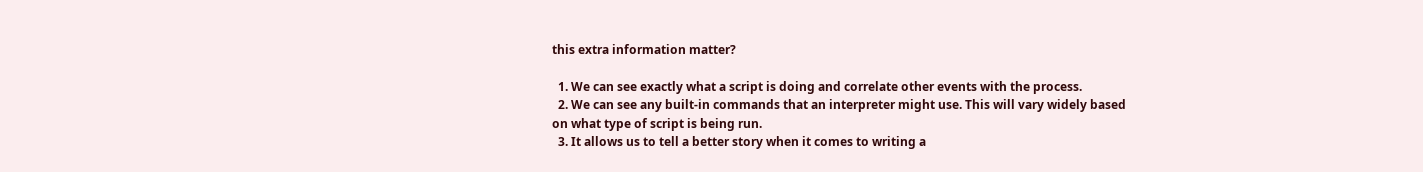this extra information matter?

  1. We can see exactly what a script is doing and correlate other events with the process.
  2. We can see any built-in commands that an interpreter might use. This will vary widely based on what type of script is being run.
  3. It allows us to tell a better story when it comes to writing a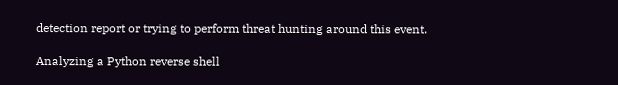detection report or trying to perform threat hunting around this event.

Analyzing a Python reverse shell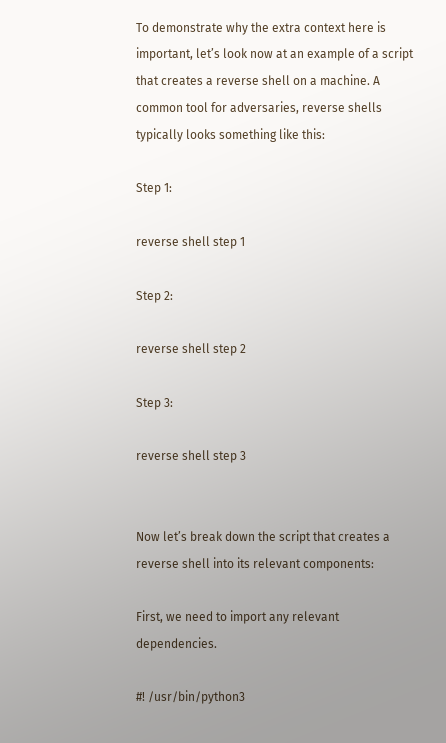To demonstrate why the extra context here is important, let’s look now at an example of a script that creates a reverse shell on a machine. A common tool for adversaries, reverse shells typically looks something like this:

Step 1:

reverse shell step 1

Step 2:

reverse shell step 2

Step 3:

reverse shell step 3


Now let’s break down the script that creates a reverse shell into its relevant components:

First, we need to import any relevant dependencies.

#! /usr/bin/python3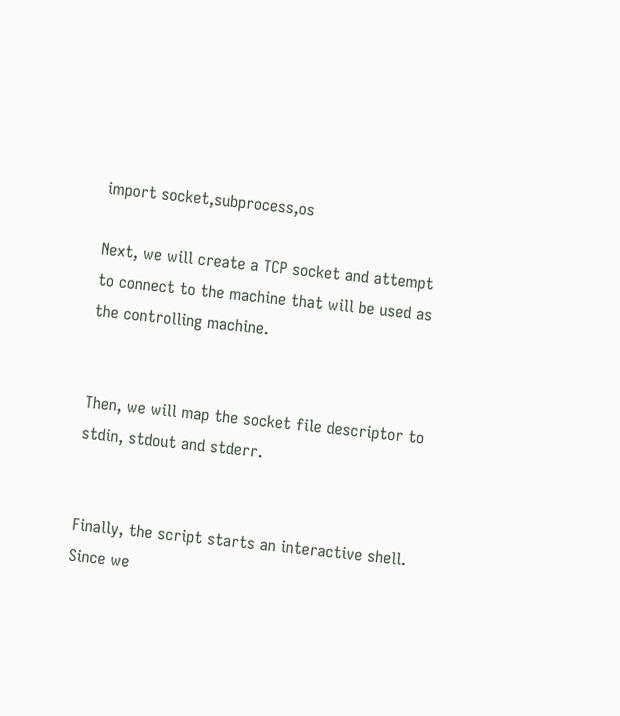import socket,subprocess,os

Next, we will create a TCP socket and attempt to connect to the machine that will be used as the controlling machine.


Then, we will map the socket file descriptor to stdin, stdout and stderr.


Finally, the script starts an interactive shell. Since we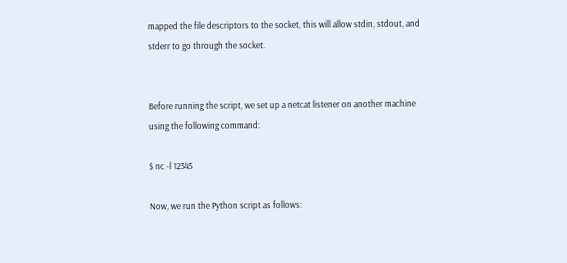mapped the file descriptors to the socket, this will allow stdin, stdout, and stderr to go through the socket.


Before running the script, we set up a netcat listener on another machine using the following command:

$ nc -l 12345

Now, we run the Python script as follows: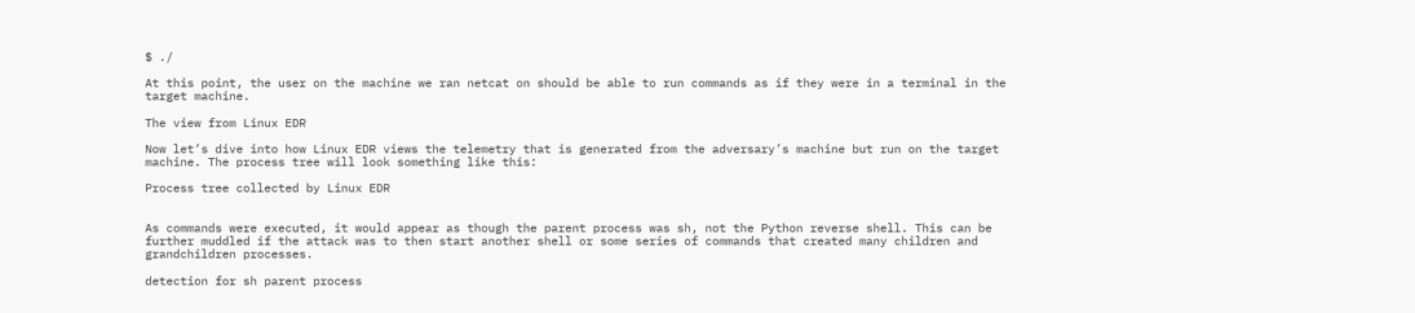$ ./

At this point, the user on the machine we ran netcat on should be able to run commands as if they were in a terminal in the target machine.

The view from Linux EDR

Now let’s dive into how Linux EDR views the telemetry that is generated from the adversary’s machine but run on the target machine. The process tree will look something like this:

Process tree collected by Linux EDR


As commands were executed, it would appear as though the parent process was sh, not the Python reverse shell. This can be further muddled if the attack was to then start another shell or some series of commands that created many children and grandchildren processes.

detection for sh parent process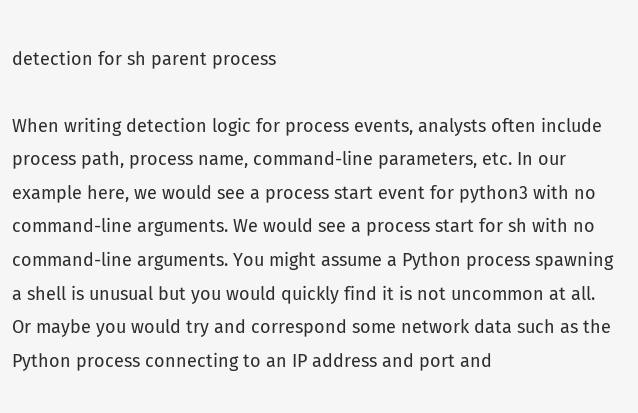detection for sh parent process

When writing detection logic for process events, analysts often include process path, process name, command-line parameters, etc. In our example here, we would see a process start event for python3 with no command-line arguments. We would see a process start for sh with no command-line arguments. You might assume a Python process spawning a shell is unusual but you would quickly find it is not uncommon at all. Or maybe you would try and correspond some network data such as the Python process connecting to an IP address and port and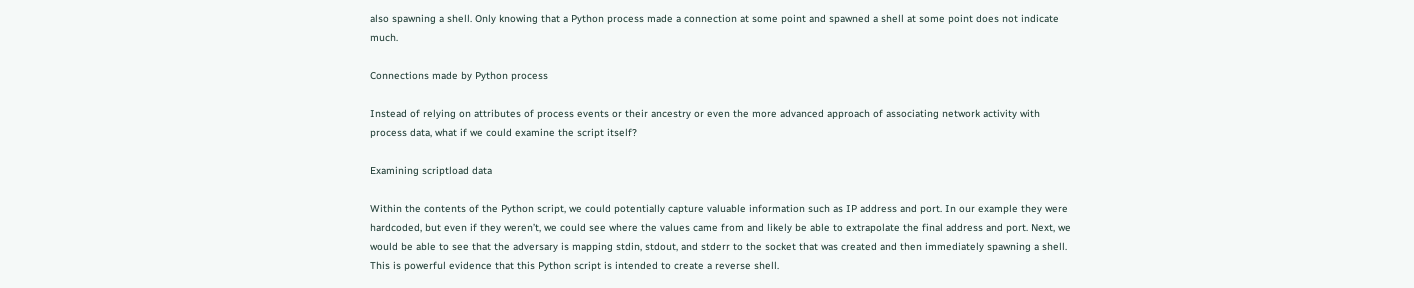also spawning a shell. Only knowing that a Python process made a connection at some point and spawned a shell at some point does not indicate much.

Connections made by Python process

Instead of relying on attributes of process events or their ancestry or even the more advanced approach of associating network activity with process data, what if we could examine the script itself?

Examining scriptload data

Within the contents of the Python script, we could potentially capture valuable information such as IP address and port. In our example they were hardcoded, but even if they weren’t, we could see where the values came from and likely be able to extrapolate the final address and port. Next, we would be able to see that the adversary is mapping stdin, stdout, and stderr to the socket that was created and then immediately spawning a shell. This is powerful evidence that this Python script is intended to create a reverse shell.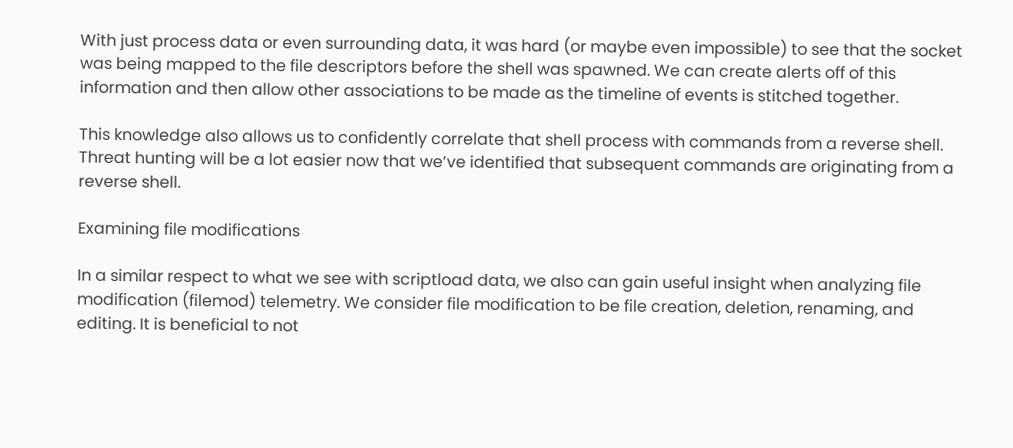With just process data or even surrounding data, it was hard (or maybe even impossible) to see that the socket was being mapped to the file descriptors before the shell was spawned. We can create alerts off of this information and then allow other associations to be made as the timeline of events is stitched together.

This knowledge also allows us to confidently correlate that shell process with commands from a reverse shell. Threat hunting will be a lot easier now that we’ve identified that subsequent commands are originating from a reverse shell.

Examining file modifications

In a similar respect to what we see with scriptload data, we also can gain useful insight when analyzing file modification (filemod) telemetry. We consider file modification to be file creation, deletion, renaming, and editing. It is beneficial to not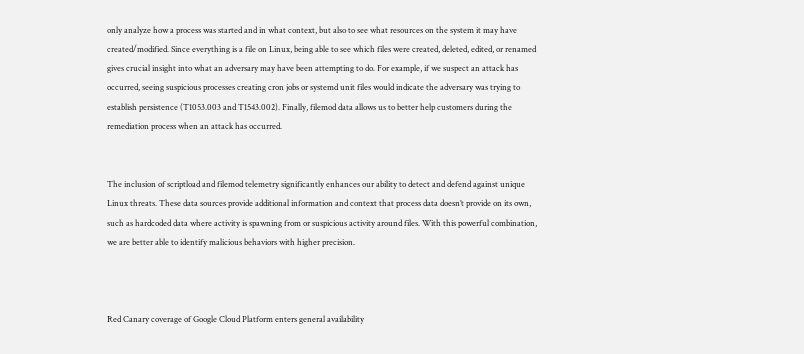only analyze how a process was started and in what context, but also to see what resources on the system it may have created/modified. Since everything is a file on Linux, being able to see which files were created, deleted, edited, or renamed gives crucial insight into what an adversary may have been attempting to do. For example, if we suspect an attack has occurred, seeing suspicious processes creating cron jobs or systemd unit files would indicate the adversary was trying to establish persistence (T1053.003 and T1543.002). Finally, filemod data allows us to better help customers during the remediation process when an attack has occurred.


The inclusion of scriptload and filemod telemetry significantly enhances our ability to detect and defend against unique Linux threats. These data sources provide additional information and context that process data doesn’t provide on its own, such as hardcoded data where activity is spawning from or suspicious activity around files. With this powerful combination, we are better able to identify malicious behaviors with higher precision.



Red Canary coverage of Google Cloud Platform enters general availability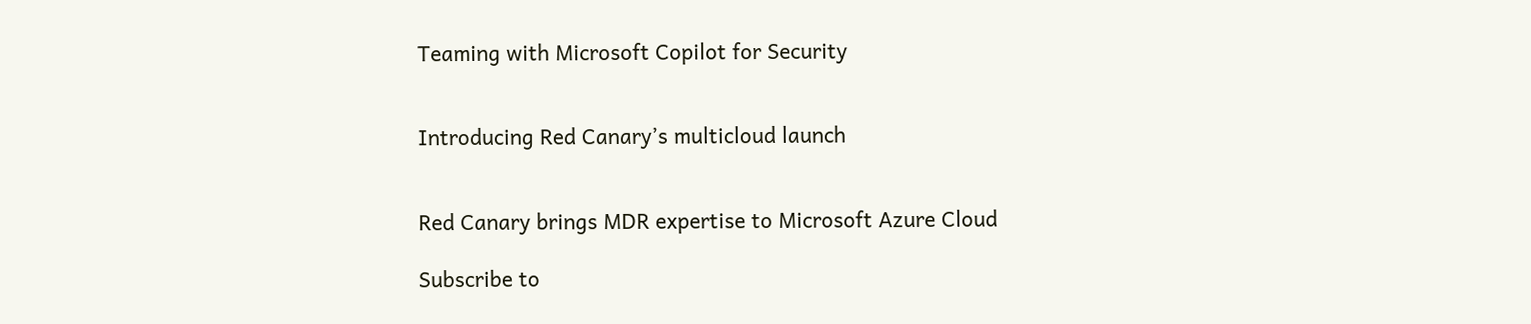Teaming with Microsoft Copilot for Security


Introducing Red Canary’s multicloud launch


Red Canary brings MDR expertise to Microsoft Azure Cloud

Subscribe to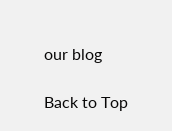our blog

Back to Top